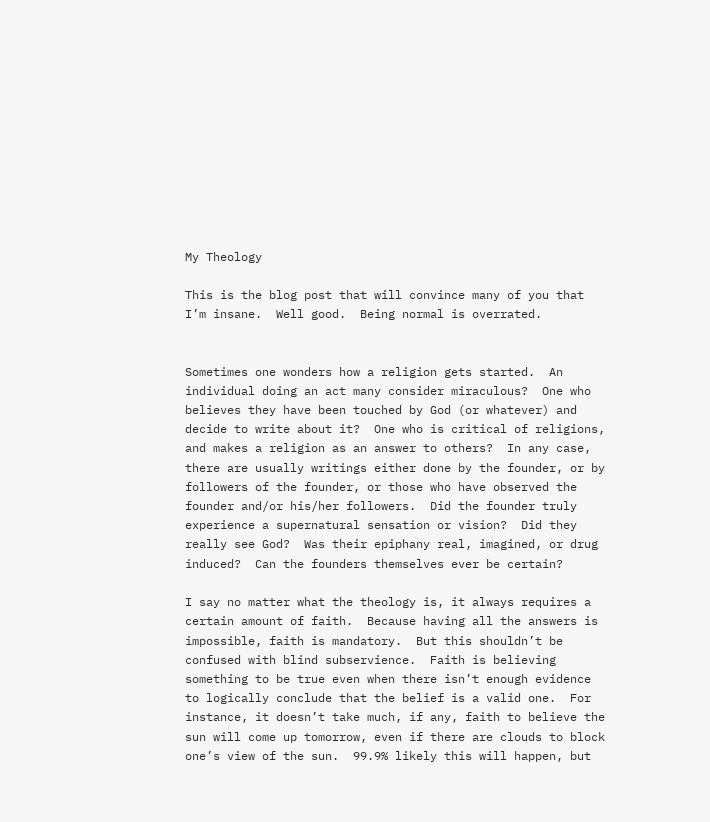My Theology

This is the blog post that will convince many of you that I’m insane.  Well good.  Being normal is overrated.


Sometimes one wonders how a religion gets started.  An individual doing an act many consider miraculous?  One who believes they have been touched by God (or whatever) and decide to write about it?  One who is critical of religions, and makes a religion as an answer to others?  In any case, there are usually writings either done by the founder, or by followers of the founder, or those who have observed the founder and/or his/her followers.  Did the founder truly experience a supernatural sensation or vision?  Did they really see God?  Was their epiphany real, imagined, or drug induced?  Can the founders themselves ever be certain?

I say no matter what the theology is, it always requires a certain amount of faith.  Because having all the answers is impossible, faith is mandatory.  But this shouldn’t be confused with blind subservience.  Faith is believing something to be true even when there isn’t enough evidence to logically conclude that the belief is a valid one.  For instance, it doesn’t take much, if any, faith to believe the sun will come up tomorrow, even if there are clouds to block one’s view of the sun.  99.9% likely this will happen, but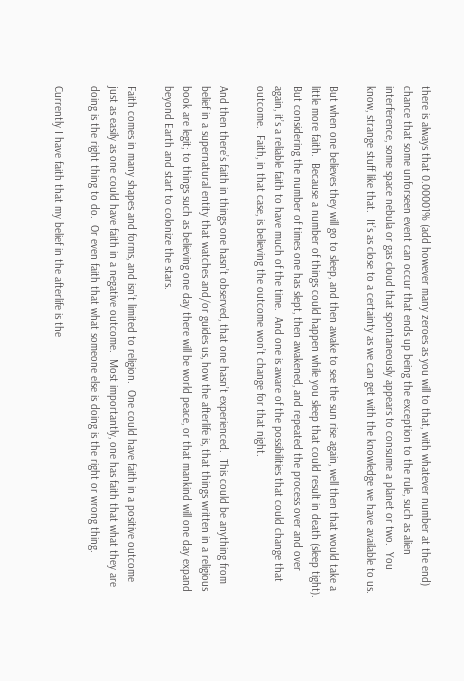there is always that 0.00001% (add however many zeroes as you will to that, with whatever number at the end) chance that some unforseen event can occur that ends up being the exception to the rule, such as alien interference, some space nebula or gas cloud that spontaneously appears to consume a planet or two.  You know, strange stuff like that.  It’s as close to a certainty as we can get with the knowledge we have available to us.

But when one believes they will go to sleep, and then awake to see the sun rise again, well then that would take a little more faith.  Because a number of things could happen while you sleep that could result in death (sleep tight).  But considering the number of times one has slept, then awakened, and repeated the process over and over again, it’s a reliable faith to have much of the time.  And one is aware of the possibilities that could change that outcome.  Faith, in that case, is believing the outcome won’t change for that night.

And then there’s faith in things one hasn’t observed, that one hasn’t experienced.  This could be anything from belief in a supernatural entity that watches and/or guides us, how the afterlife is, that things written in a religious book are legit; to things such as believing one day there will be world peace, or that mankind will one day expand beyond Earth and start to colonize the stars.

Faith comes in many shapes and forms, and isn’t limited to religion.  One could have faith in a positive outcome just as easily as one could have faith in a negative outcome.  Most importantly, one has faith that what they are doing is the right thing to do.  Or even faith that what someone else is doing is the right or wrong thing.

Currently I have faith that my belief in the afterlife is the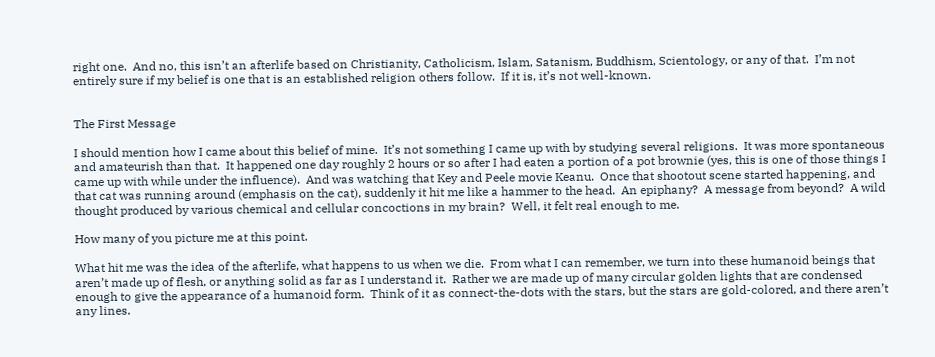right one.  And no, this isn’t an afterlife based on Christianity, Catholicism, Islam, Satanism, Buddhism, Scientology, or any of that.  I’m not entirely sure if my belief is one that is an established religion others follow.  If it is, it’s not well-known.


The First Message

I should mention how I came about this belief of mine.  It’s not something I came up with by studying several religions.  It was more spontaneous and amateurish than that.  It happened one day roughly 2 hours or so after I had eaten a portion of a pot brownie (yes, this is one of those things I came up with while under the influence).  And was watching that Key and Peele movie Keanu.  Once that shootout scene started happening, and that cat was running around (emphasis on the cat), suddenly it hit me like a hammer to the head.  An epiphany?  A message from beyond?  A wild thought produced by various chemical and cellular concoctions in my brain?  Well, it felt real enough to me.

How many of you picture me at this point.

What hit me was the idea of the afterlife, what happens to us when we die.  From what I can remember, we turn into these humanoid beings that aren’t made up of flesh, or anything solid as far as I understand it.  Rather we are made up of many circular golden lights that are condensed enough to give the appearance of a humanoid form.  Think of it as connect-the-dots with the stars, but the stars are gold-colored, and there aren’t any lines.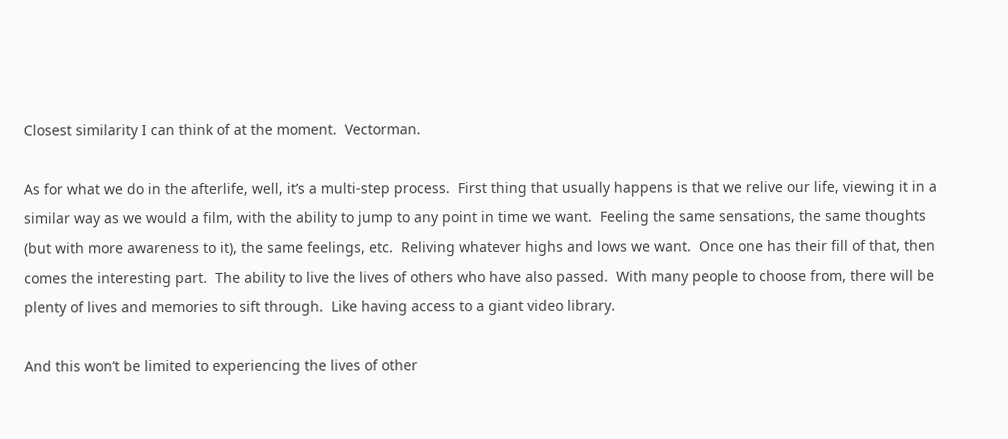Closest similarity I can think of at the moment.  Vectorman.

As for what we do in the afterlife, well, it’s a multi-step process.  First thing that usually happens is that we relive our life, viewing it in a similar way as we would a film, with the ability to jump to any point in time we want.  Feeling the same sensations, the same thoughts (but with more awareness to it), the same feelings, etc.  Reliving whatever highs and lows we want.  Once one has their fill of that, then comes the interesting part.  The ability to live the lives of others who have also passed.  With many people to choose from, there will be plenty of lives and memories to sift through.  Like having access to a giant video library.

And this won’t be limited to experiencing the lives of other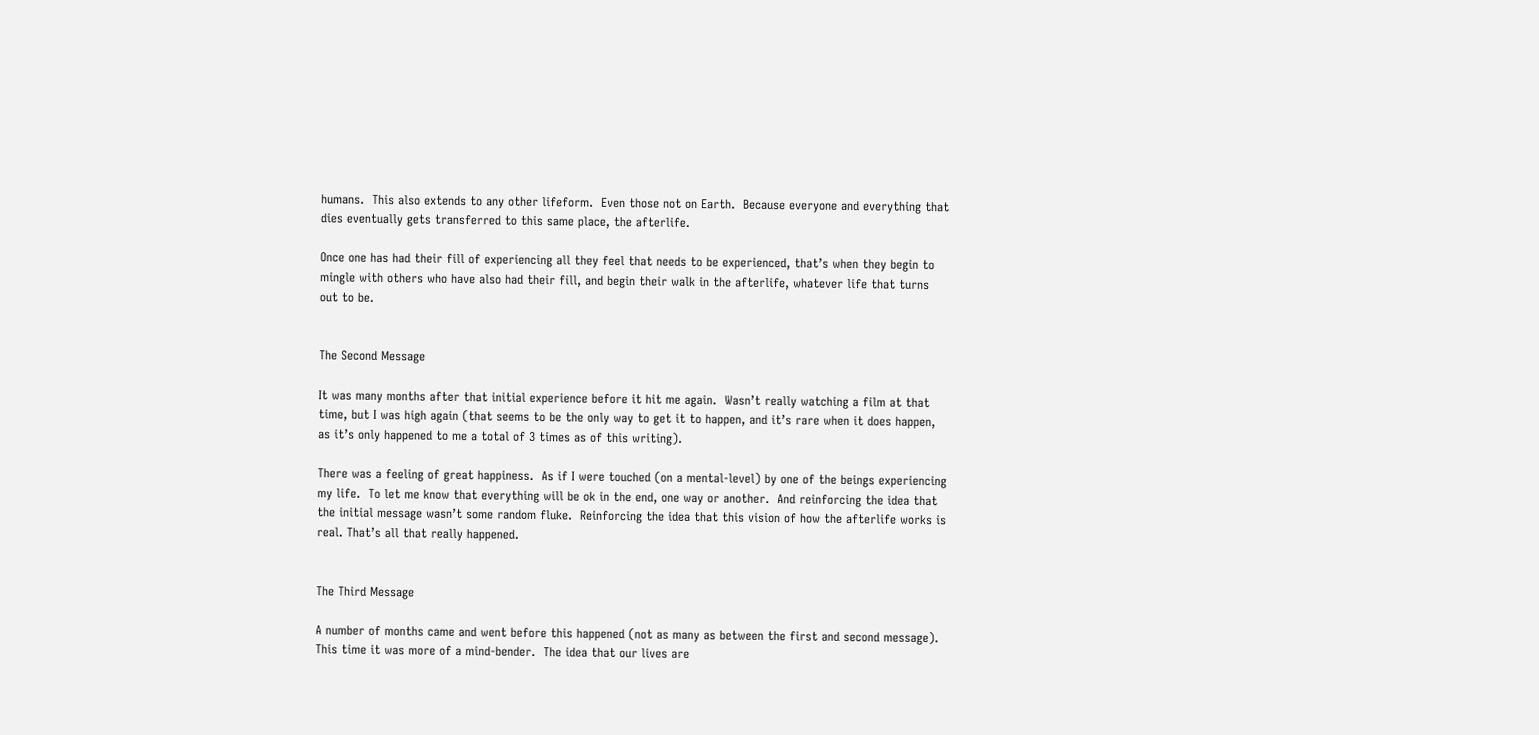humans.  This also extends to any other lifeform.  Even those not on Earth.  Because everyone and everything that dies eventually gets transferred to this same place, the afterlife.

Once one has had their fill of experiencing all they feel that needs to be experienced, that’s when they begin to mingle with others who have also had their fill, and begin their walk in the afterlife, whatever life that turns out to be.


The Second Message

It was many months after that initial experience before it hit me again.  Wasn’t really watching a film at that time, but I was high again (that seems to be the only way to get it to happen, and it’s rare when it does happen, as it’s only happened to me a total of 3 times as of this writing).

There was a feeling of great happiness.  As if I were touched (on a mental-level) by one of the beings experiencing my life.  To let me know that everything will be ok in the end, one way or another.  And reinforcing the idea that the initial message wasn’t some random fluke.  Reinforcing the idea that this vision of how the afterlife works is real. That’s all that really happened.


The Third Message

A number of months came and went before this happened (not as many as between the first and second message).  This time it was more of a mind-bender.  The idea that our lives are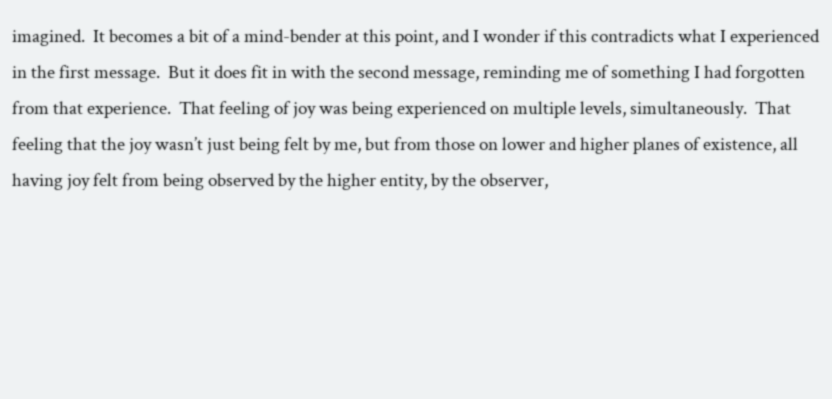imagined.  It becomes a bit of a mind-bender at this point, and I wonder if this contradicts what I experienced in the first message.  But it does fit in with the second message, reminding me of something I had forgotten from that experience.  That feeling of joy was being experienced on multiple levels, simultaneously.  That feeling that the joy wasn’t just being felt by me, but from those on lower and higher planes of existence, all having joy felt from being observed by the higher entity, by the observer,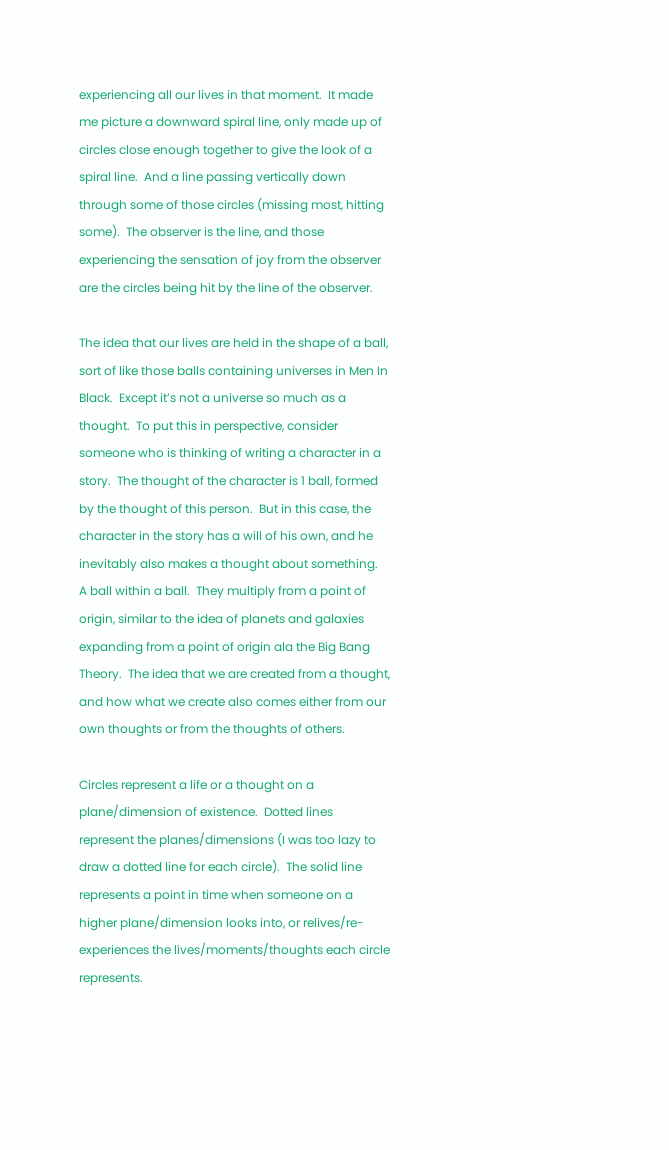experiencing all our lives in that moment.  It made me picture a downward spiral line, only made up of circles close enough together to give the look of a spiral line.  And a line passing vertically down through some of those circles (missing most, hitting some).  The observer is the line, and those experiencing the sensation of joy from the observer are the circles being hit by the line of the observer.

The idea that our lives are held in the shape of a ball, sort of like those balls containing universes in Men In Black.  Except it’s not a universe so much as a thought.  To put this in perspective, consider someone who is thinking of writing a character in a story.  The thought of the character is 1 ball, formed by the thought of this person.  But in this case, the character in the story has a will of his own, and he inevitably also makes a thought about something.  A ball within a ball.  They multiply from a point of origin, similar to the idea of planets and galaxies expanding from a point of origin ala the Big Bang Theory.  The idea that we are created from a thought, and how what we create also comes either from our own thoughts or from the thoughts of others.

Circles represent a life or a thought on a plane/dimension of existence.  Dotted lines represent the planes/dimensions (I was too lazy to draw a dotted line for each circle).  The solid line represents a point in time when someone on a higher plane/dimension looks into, or relives/re-experiences the lives/moments/thoughts each circle represents.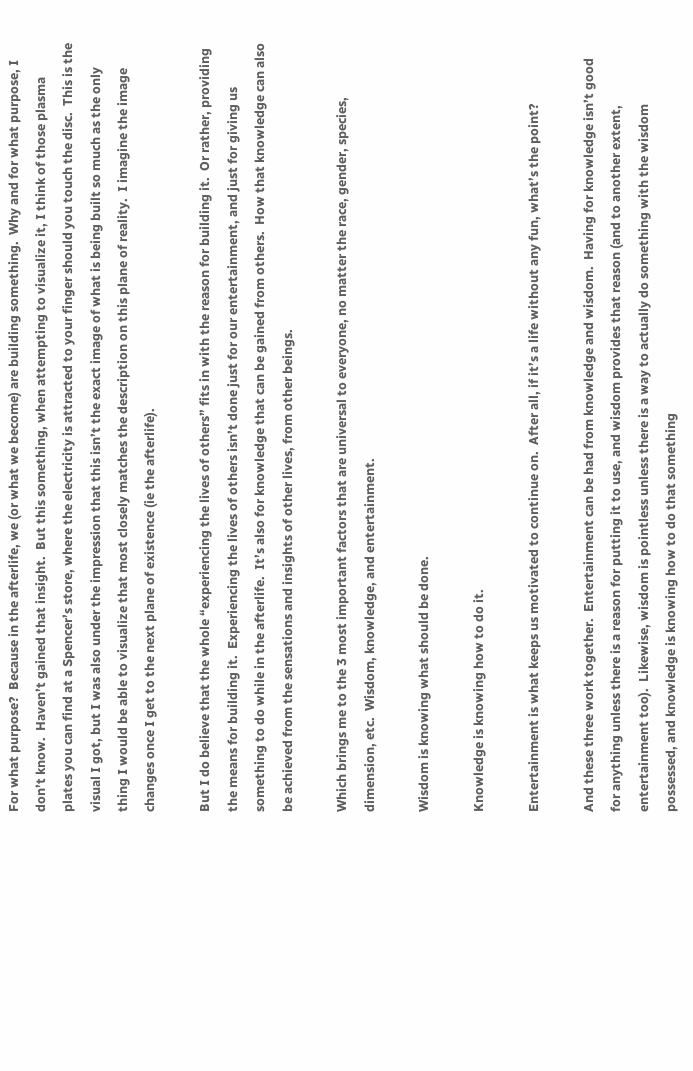For what purpose?  Because in the afterlife, we (or what we become) are building something.  Why and for what purpose, I don’t know.  Haven’t gained that insight.  But this something, when attempting to visualize it, I think of those plasma plates you can find at a Spencer’s store, where the electricity is attracted to your finger should you touch the disc.  This is the visual I got, but I was also under the impression that this isn’t the exact image of what is being built so much as the only thing I would be able to visualize that most closely matches the description on this plane of reality.  I imagine the image changes once I get to the next plane of existence (ie the afterlife).

But I do believe that the whole “experiencing the lives of others” fits in with the reason for building it.  Or rather, providing the means for building it.  Experiencing the lives of others isn’t done just for our entertainment, and just for giving us something to do while in the afterlife.  It’s also for knowledge that can be gained from others.  How that knowledge can also be achieved from the sensations and insights of other lives, from other beings.

Which brings me to the 3 most important factors that are universal to everyone, no matter the race, gender, species, dimension, etc.  Wisdom, knowledge, and entertainment.

Wisdom is knowing what should be done.

Knowledge is knowing how to do it.

Entertainment is what keeps us motivated to continue on.  After all, if it’s a life without any fun, what’s the point?

And these three work together.  Entertainment can be had from knowledge and wisdom.  Having for knowledge isn’t good for anything unless there is a reason for putting it to use, and wisdom provides that reason (and to another extent, entertainment too).  Likewise, wisdom is pointless unless there is a way to actually do something with the wisdom possessed, and knowledge is knowing how to do that something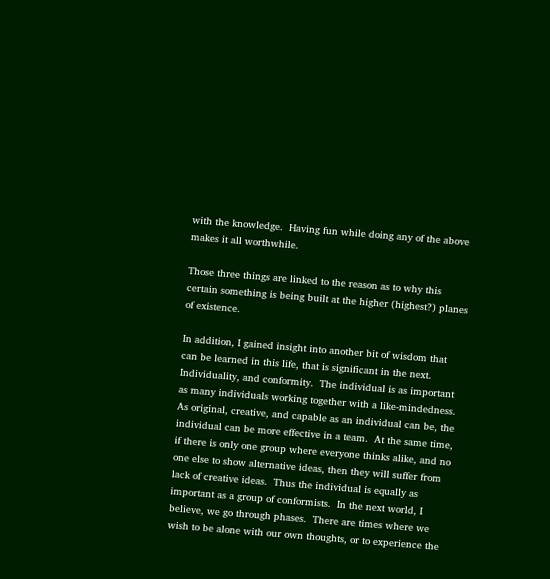with the knowledge.  Having fun while doing any of the above makes it all worthwhile.

Those three things are linked to the reason as to why this certain something is being built at the higher (highest?) planes of existence.

In addition, I gained insight into another bit of wisdom that can be learned in this life, that is significant in the next.  Individuality, and conformity.  The individual is as important as many individuals working together with a like-mindedness.  As original, creative, and capable as an individual can be, the individual can be more effective in a team.  At the same time, if there is only one group where everyone thinks alike, and no one else to show alternative ideas, then they will suffer from lack of creative ideas.  Thus the individual is equally as important as a group of conformists.  In the next world, I believe, we go through phases.  There are times where we wish to be alone with our own thoughts, or to experience the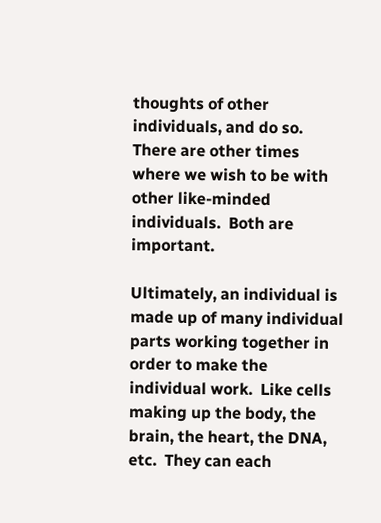thoughts of other individuals, and do so.  There are other times where we wish to be with other like-minded individuals.  Both are important.

Ultimately, an individual is made up of many individual parts working together in order to make the individual work.  Like cells making up the body, the brain, the heart, the DNA, etc.  They can each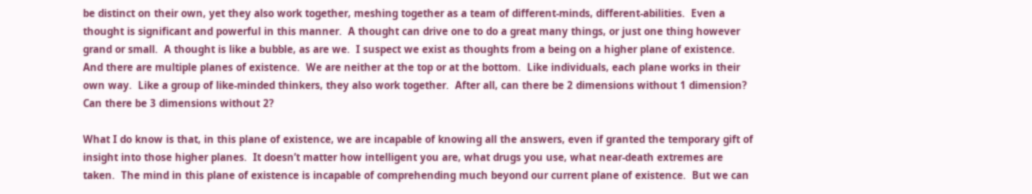be distinct on their own, yet they also work together, meshing together as a team of different-minds, different-abilities.  Even a thought is significant and powerful in this manner.  A thought can drive one to do a great many things, or just one thing however grand or small.  A thought is like a bubble, as are we.  I suspect we exist as thoughts from a being on a higher plane of existence.  And there are multiple planes of existence.  We are neither at the top or at the bottom.  Like individuals, each plane works in their own way.  Like a group of like-minded thinkers, they also work together.  After all, can there be 2 dimensions without 1 dimension?  Can there be 3 dimensions without 2?

What I do know is that, in this plane of existence, we are incapable of knowing all the answers, even if granted the temporary gift of insight into those higher planes.  It doesn’t matter how intelligent you are, what drugs you use, what near-death extremes are taken.  The mind in this plane of existence is incapable of comprehending much beyond our current plane of existence.  But we can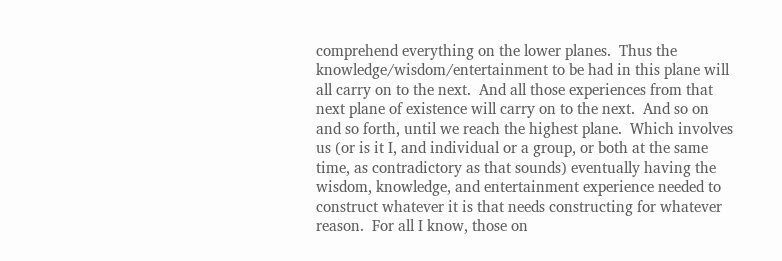comprehend everything on the lower planes.  Thus the knowledge/wisdom/entertainment to be had in this plane will all carry on to the next.  And all those experiences from that next plane of existence will carry on to the next.  And so on and so forth, until we reach the highest plane.  Which involves us (or is it I, and individual or a group, or both at the same time, as contradictory as that sounds) eventually having the wisdom, knowledge, and entertainment experience needed to construct whatever it is that needs constructing for whatever reason.  For all I know, those on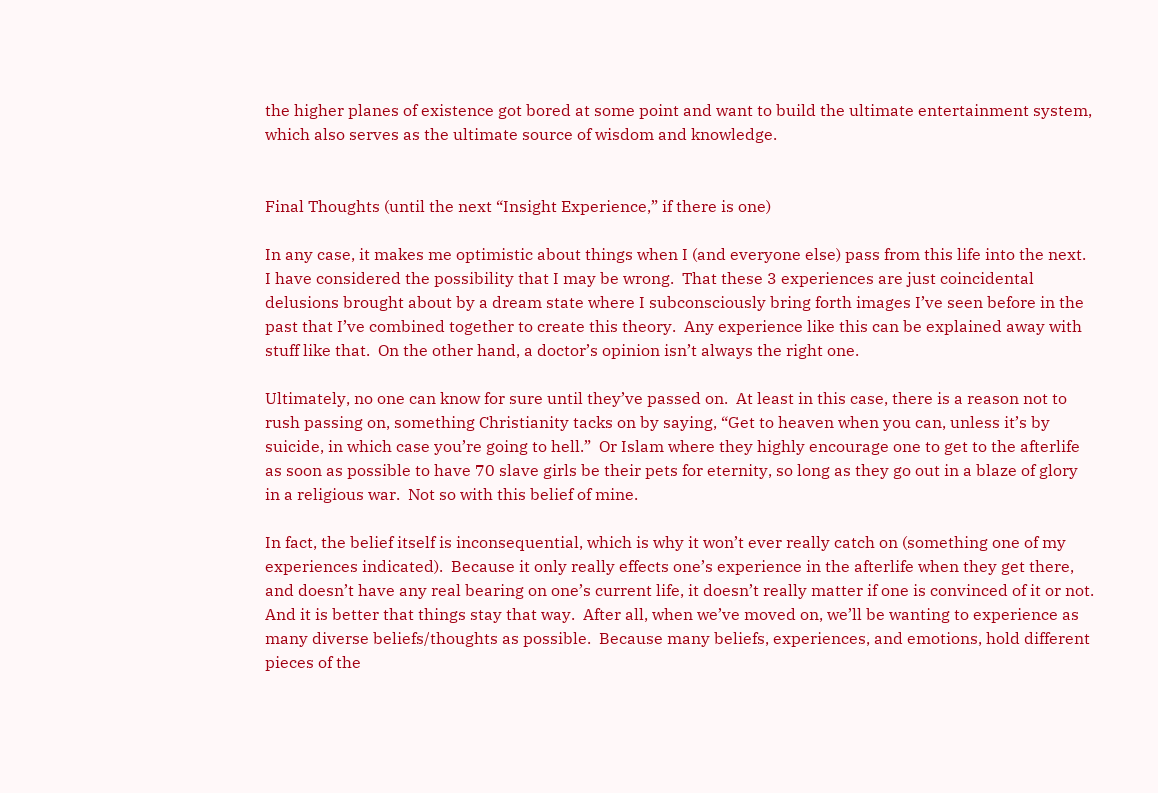the higher planes of existence got bored at some point and want to build the ultimate entertainment system, which also serves as the ultimate source of wisdom and knowledge.


Final Thoughts (until the next “Insight Experience,” if there is one)

In any case, it makes me optimistic about things when I (and everyone else) pass from this life into the next. I have considered the possibility that I may be wrong.  That these 3 experiences are just coincidental delusions brought about by a dream state where I subconsciously bring forth images I’ve seen before in the past that I’ve combined together to create this theory.  Any experience like this can be explained away with stuff like that.  On the other hand, a doctor’s opinion isn’t always the right one.

Ultimately, no one can know for sure until they’ve passed on.  At least in this case, there is a reason not to rush passing on, something Christianity tacks on by saying, “Get to heaven when you can, unless it’s by suicide, in which case you’re going to hell.”  Or Islam where they highly encourage one to get to the afterlife as soon as possible to have 70 slave girls be their pets for eternity, so long as they go out in a blaze of glory in a religious war.  Not so with this belief of mine.

In fact, the belief itself is inconsequential, which is why it won’t ever really catch on (something one of my experiences indicated).  Because it only really effects one’s experience in the afterlife when they get there, and doesn’t have any real bearing on one’s current life, it doesn’t really matter if one is convinced of it or not.  And it is better that things stay that way.  After all, when we’ve moved on, we’ll be wanting to experience as many diverse beliefs/thoughts as possible.  Because many beliefs, experiences, and emotions, hold different pieces of the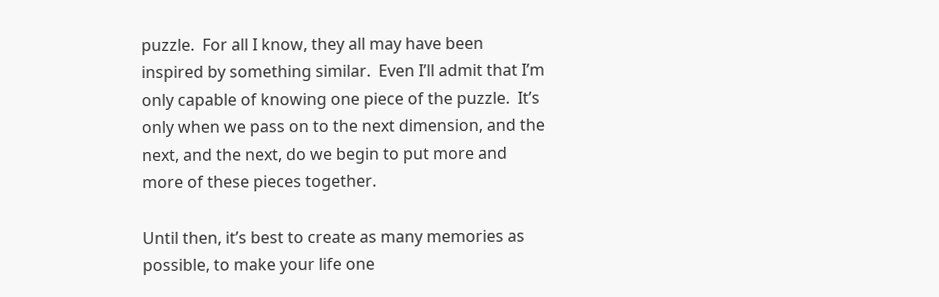puzzle.  For all I know, they all may have been inspired by something similar.  Even I’ll admit that I’m only capable of knowing one piece of the puzzle.  It’s only when we pass on to the next dimension, and the next, and the next, do we begin to put more and more of these pieces together.

Until then, it’s best to create as many memories as possible, to make your life one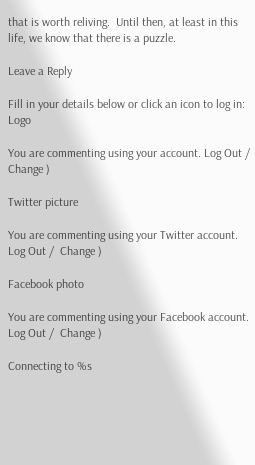that is worth reliving.  Until then, at least in this life, we know that there is a puzzle.

Leave a Reply

Fill in your details below or click an icon to log in: Logo

You are commenting using your account. Log Out /  Change )

Twitter picture

You are commenting using your Twitter account. Log Out /  Change )

Facebook photo

You are commenting using your Facebook account. Log Out /  Change )

Connecting to %s